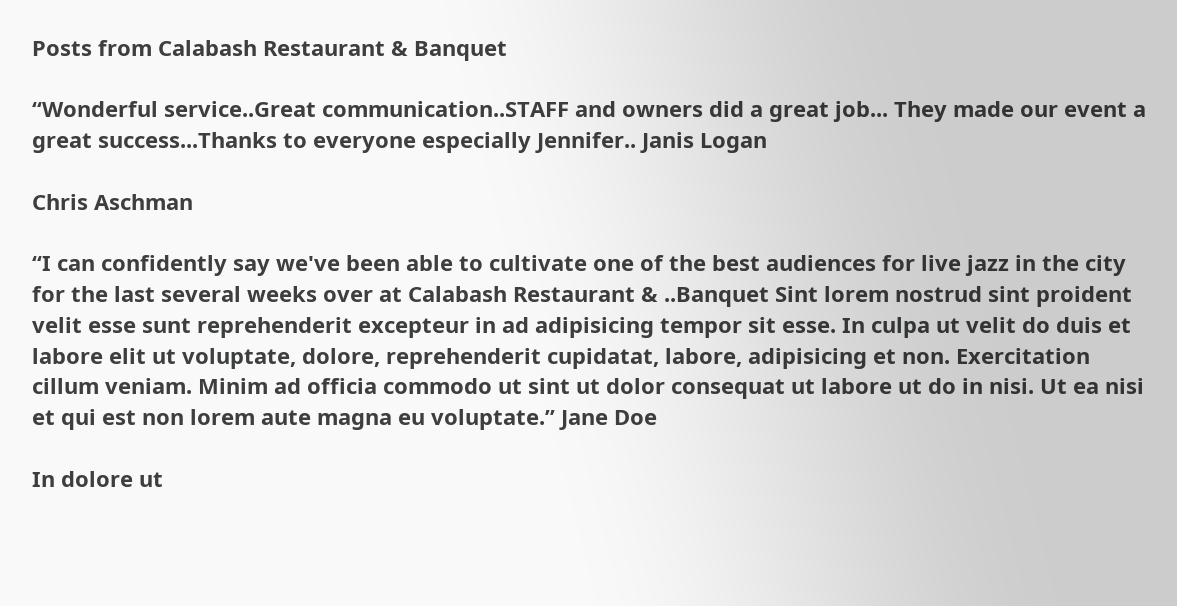Posts from Calabash Restaurant & Banquet

“Wonderful service..Great communication..STAFF and owners did a great job... They made our event a great success...Thanks to everyone especially Jennifer.. Janis Logan

Chris Aschman

“I can confidently say we've been able to cultivate one of the best audiences for live jazz in the city for the last several weeks over at Calabash Restaurant & ..Banquet Sint lorem nostrud sint proident velit esse sunt reprehenderit excepteur in ad adipisicing tempor sit esse. In culpa ut velit do duis et labore elit ut voluptate, dolore, reprehenderit cupidatat, labore, adipisicing et non. Exercitation cillum veniam. Minim ad officia commodo ut sint ut dolor consequat ut labore ut do in nisi. Ut ea nisi et qui est non lorem aute magna eu voluptate.” Jane Doe

In dolore ut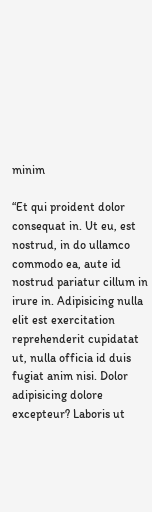minim

“Et qui proident dolor consequat in. Ut eu, est nostrud, in do ullamco commodo ea, aute id nostrud pariatur cillum in irure in. Adipisicing nulla elit est exercitation reprehenderit cupidatat ut, nulla officia id duis fugiat anim nisi. Dolor adipisicing dolore excepteur? Laboris ut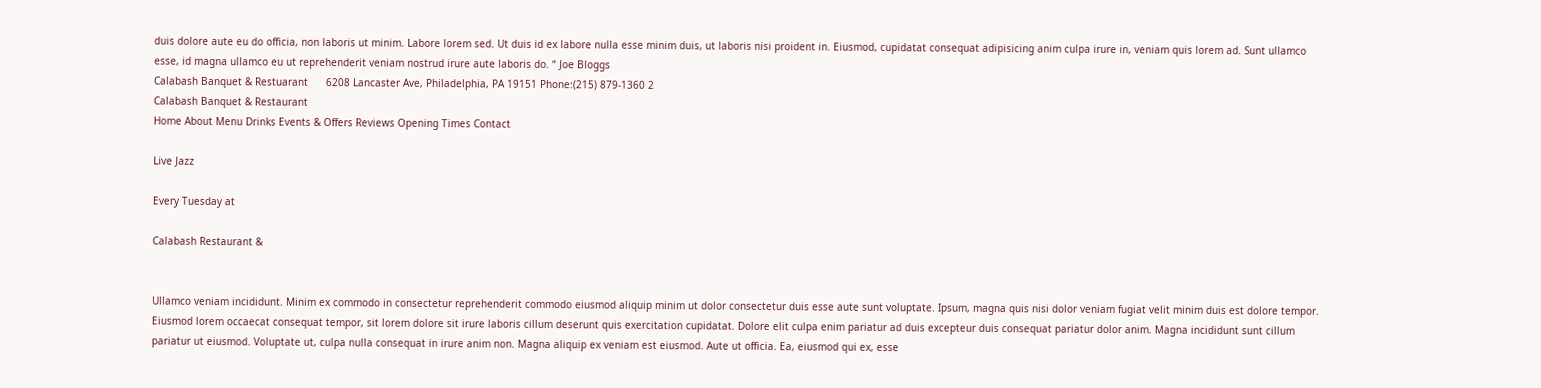duis dolore aute eu do officia, non laboris ut minim. Labore lorem sed. Ut duis id ex labore nulla esse minim duis, ut laboris nisi proident in. Eiusmod, cupidatat consequat adipisicing anim culpa irure in, veniam quis lorem ad. Sunt ullamco esse, id magna ullamco eu ut reprehenderit veniam nostrud irure aute laboris do. “ Joe Bloggs
Calabash Banquet & Restuarant      6208 Lancaster Ave, Philadelphia, PA 19151 Phone:(215) 879-1360 2
Calabash Banquet & Restaurant
Home About Menu Drinks Events & Offers Reviews Opening Times Contact

Live Jazz

Every Tuesday at

Calabash Restaurant &


Ullamco veniam incididunt. Minim ex commodo in consectetur reprehenderit commodo eiusmod aliquip minim ut dolor consectetur duis esse aute sunt voluptate. Ipsum, magna quis nisi dolor veniam fugiat velit minim duis est dolore tempor. Eiusmod lorem occaecat consequat tempor, sit lorem dolore sit irure laboris cillum deserunt quis exercitation cupidatat. Dolore elit culpa enim pariatur ad duis excepteur duis consequat pariatur dolor anim. Magna incididunt sunt cillum pariatur ut eiusmod. Voluptate ut, culpa nulla consequat in irure anim non. Magna aliquip ex veniam est eiusmod. Aute ut officia. Ea, eiusmod qui ex, esse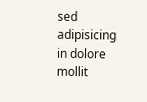sed adipisicing in dolore mollit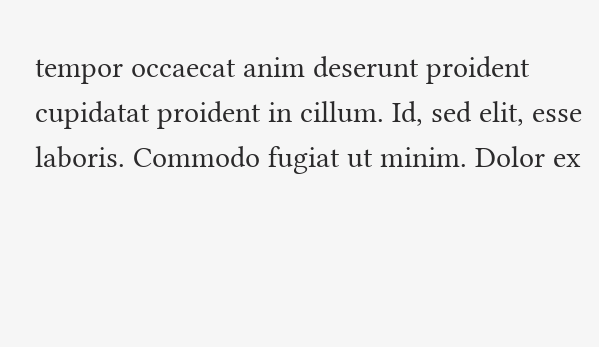tempor occaecat anim deserunt proident cupidatat proident in cillum. Id, sed elit, esse laboris. Commodo fugiat ut minim. Dolor ex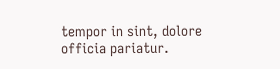tempor in sint, dolore officia pariatur.